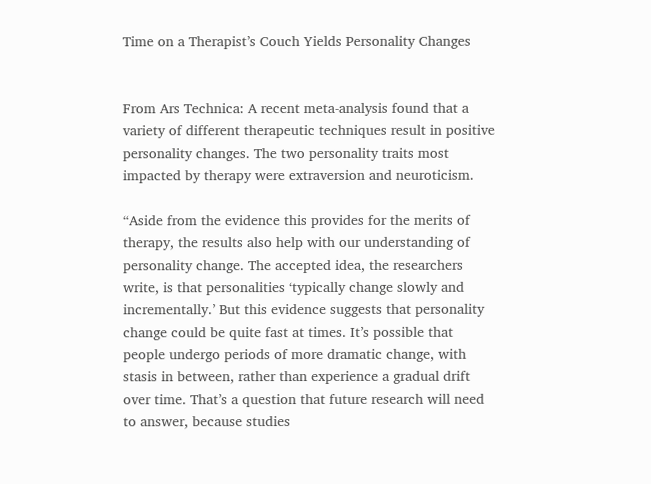Time on a Therapist’s Couch Yields Personality Changes


From Ars Technica: A recent meta-analysis found that a variety of different therapeutic techniques result in positive personality changes. The two personality traits most impacted by therapy were extraversion and neuroticism.

“Aside from the evidence this provides for the merits of therapy, the results also help with our understanding of personality change. The accepted idea, the researchers write, is that personalities ‘typically change slowly and incrementally.’ But this evidence suggests that personality change could be quite fast at times. It’s possible that people undergo periods of more dramatic change, with stasis in between, rather than experience a gradual drift over time. That’s a question that future research will need to answer, because studies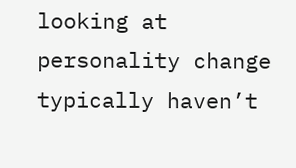looking at personality change typically haven’t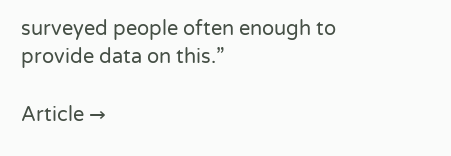surveyed people often enough to provide data on this.”

Article →